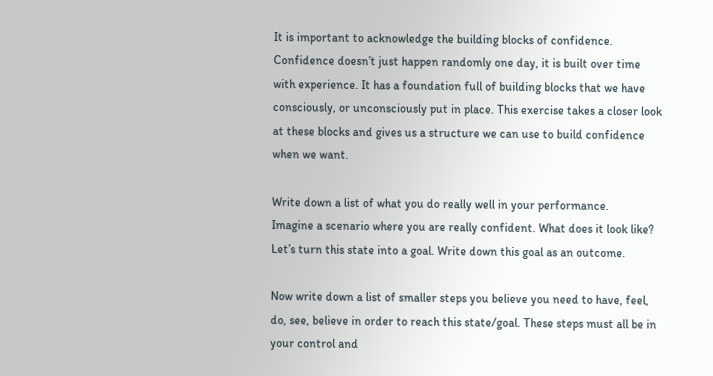It is important to acknowledge the building blocks of confidence. Confidence doesn’t just happen randomly one day, it is built over time with experience. It has a foundation full of building blocks that we have consciously, or unconsciously put in place. This exercise takes a closer look at these blocks and gives us a structure we can use to build confidence when we want.

Write down a list of what you do really well in your performance.
Imagine a scenario where you are really confident. What does it look like? Let’s turn this state into a goal. Write down this goal as an outcome.

Now write down a list of smaller steps you believe you need to have, feel, do, see, believe in order to reach this state/goal. These steps must all be in your control and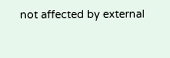not affected by external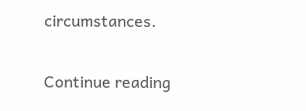circumstances.

Continue reading